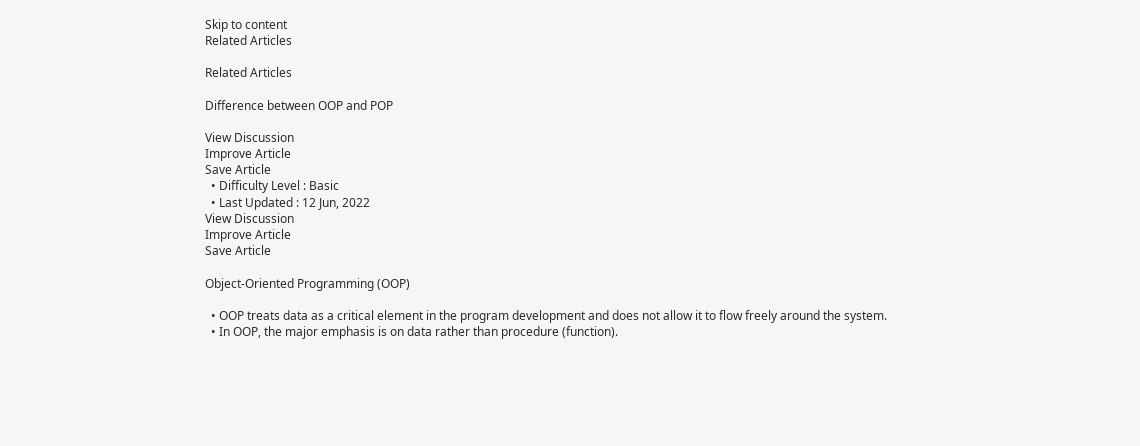Skip to content
Related Articles

Related Articles

Difference between OOP and POP

View Discussion
Improve Article
Save Article
  • Difficulty Level : Basic
  • Last Updated : 12 Jun, 2022
View Discussion
Improve Article
Save Article

Object-Oriented Programming (OOP)

  • OOP treats data as a critical element in the program development and does not allow it to flow freely around the system.
  • In OOP, the major emphasis is on data rather than procedure (function).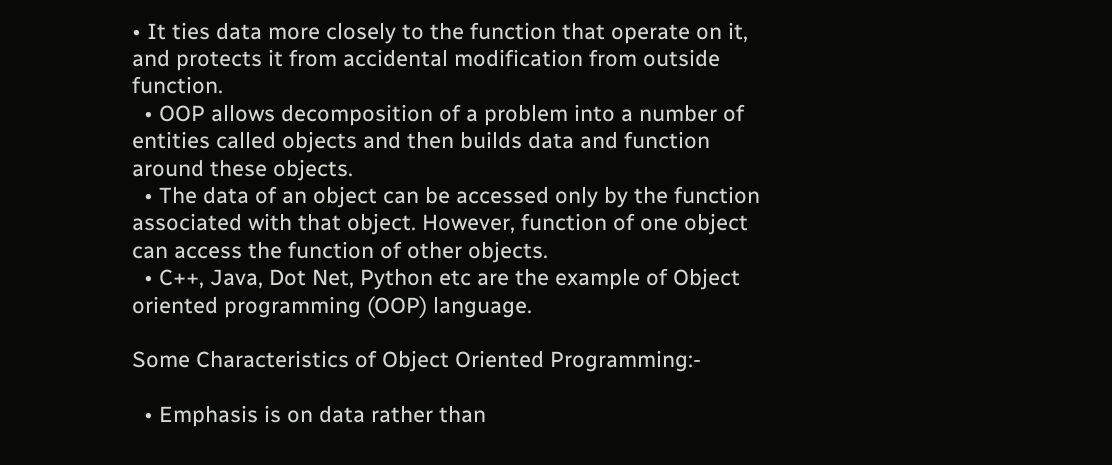• It ties data more closely to the function that operate on it, and protects it from accidental modification from outside function.
  • OOP allows decomposition of a problem into a number of entities called objects and then builds data and function around these objects.
  • The data of an object can be accessed only by the function associated with that object. However, function of one object can access the function of other objects.
  • C++, Java, Dot Net, Python etc are the example of Object oriented programming (OOP) language.

Some Characteristics of Object Oriented Programming:-

  • Emphasis is on data rather than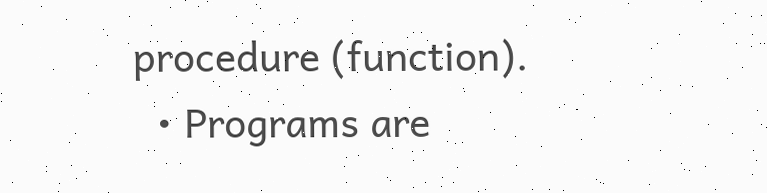procedure (function).
  • Programs are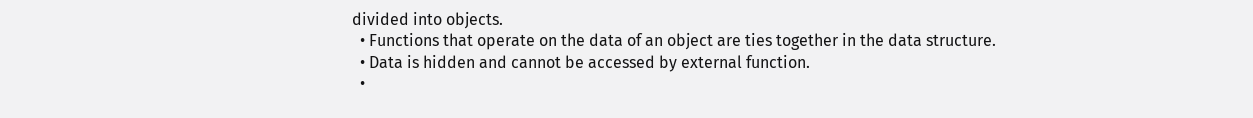divided into objects.
  • Functions that operate on the data of an object are ties together in the data structure.
  • Data is hidden and cannot be accessed by external function.
  •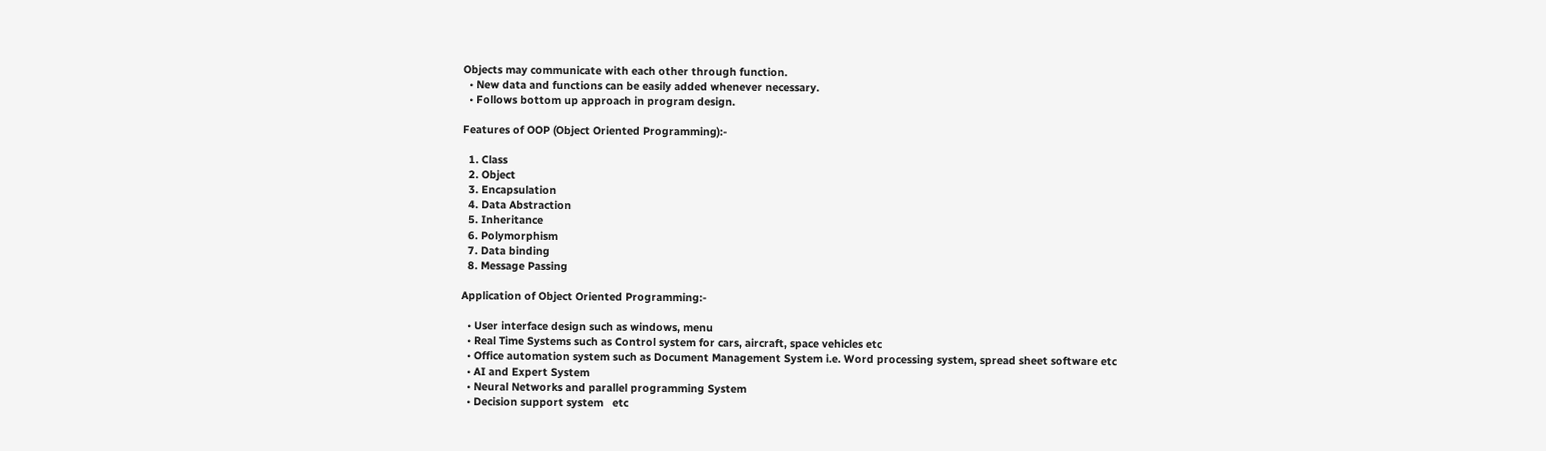Objects may communicate with each other through function.
  • New data and functions can be easily added whenever necessary.
  • Follows bottom up approach in program design.

Features of OOP (Object Oriented Programming):-

  1. Class
  2. Object
  3. Encapsulation
  4. Data Abstraction
  5. Inheritance
  6. Polymorphism
  7. Data binding
  8. Message Passing

Application of Object Oriented Programming:-

  • User interface design such as windows, menu
  • Real Time Systems such as Control system for cars, aircraft, space vehicles etc
  • Office automation system such as Document Management System i.e. Word processing system, spread sheet software etc
  • AI and Expert System
  • Neural Networks and parallel programming System
  • Decision support system   etc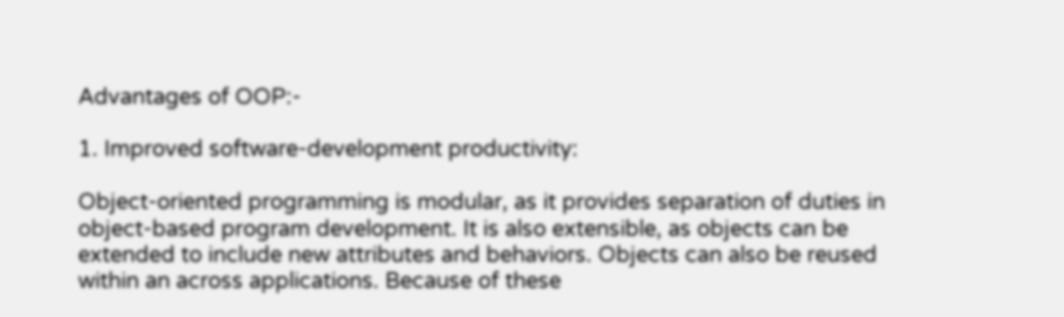Advantages of OOP:-

1. Improved software-development productivity:

Object-oriented programming is modular, as it provides separation of duties in object-based program development. It is also extensible, as objects can be extended to include new attributes and behaviors. Objects can also be reused within an across applications. Because of these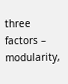three factors – modularity,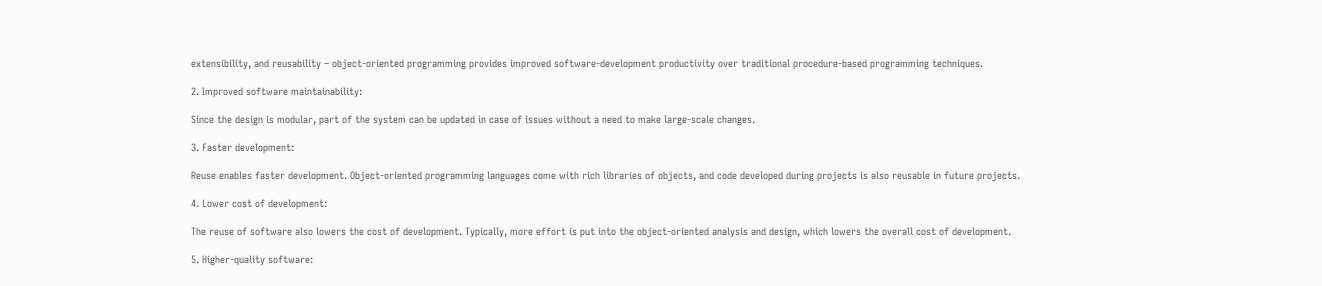extensibility, and reusability – object-oriented programming provides improved software-development productivity over traditional procedure-based programming techniques.

2. Improved software maintainability:

Since the design is modular, part of the system can be updated in case of issues without a need to make large-scale changes.

3. Faster development:

Reuse enables faster development. Object-oriented programming languages come with rich libraries of objects, and code developed during projects is also reusable in future projects.

4. Lower cost of development:

The reuse of software also lowers the cost of development. Typically, more effort is put into the object-oriented analysis and design, which lowers the overall cost of development.

5. Higher-quality software: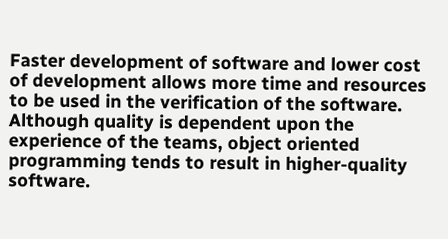Faster development of software and lower cost of development allows more time and resources to be used in the verification of the software. Although quality is dependent upon the experience of the teams, object oriented programming tends to result in higher-quality software.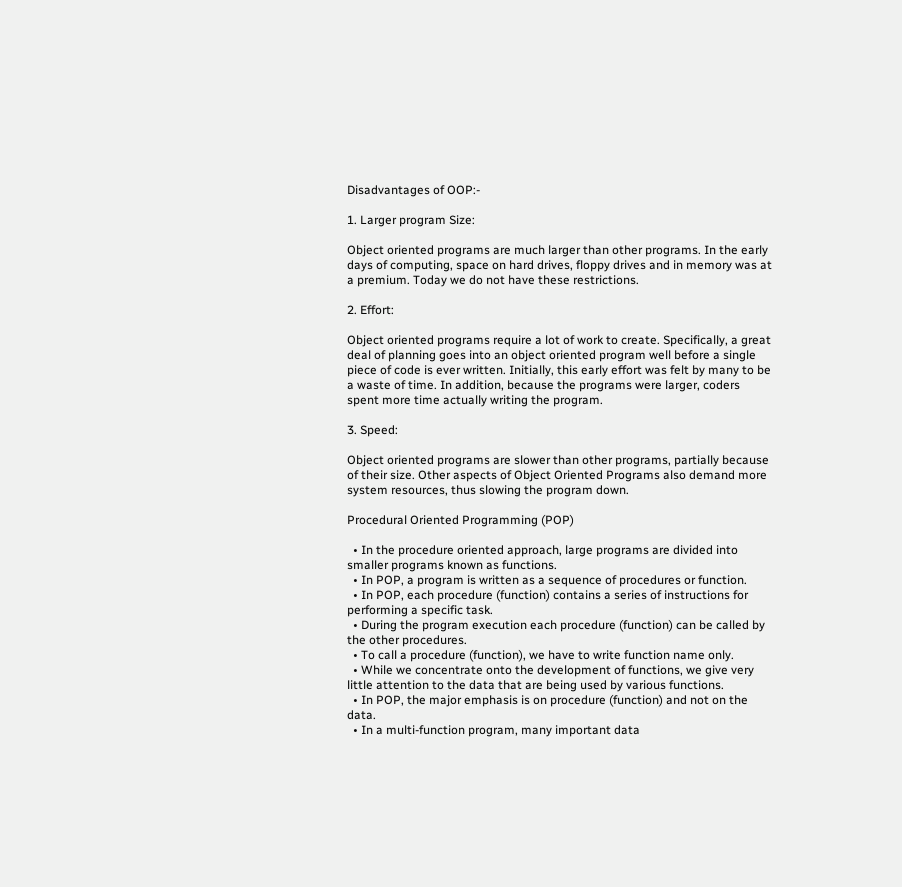Disadvantages of OOP:-

1. Larger program Size:

Object oriented programs are much larger than other programs. In the early days of computing, space on hard drives, floppy drives and in memory was at a premium. Today we do not have these restrictions.

2. Effort:

Object oriented programs require a lot of work to create. Specifically, a great deal of planning goes into an object oriented program well before a single piece of code is ever written. Initially, this early effort was felt by many to be a waste of time. In addition, because the programs were larger, coders spent more time actually writing the program.

3. Speed:

Object oriented programs are slower than other programs, partially because of their size. Other aspects of Object Oriented Programs also demand more system resources, thus slowing the program down.

Procedural Oriented Programming (POP)

  • In the procedure oriented approach, large programs are divided into smaller programs known as functions.
  • In POP, a program is written as a sequence of procedures or function.
  • In POP, each procedure (function) contains a series of instructions for performing a specific task.
  • During the program execution each procedure (function) can be called by the other procedures.
  • To call a procedure (function), we have to write function name only.
  • While we concentrate onto the development of functions, we give very little attention to the data that are being used by various functions.
  • In POP, the major emphasis is on procedure (function) and not on the data.
  • In a multi-function program, many important data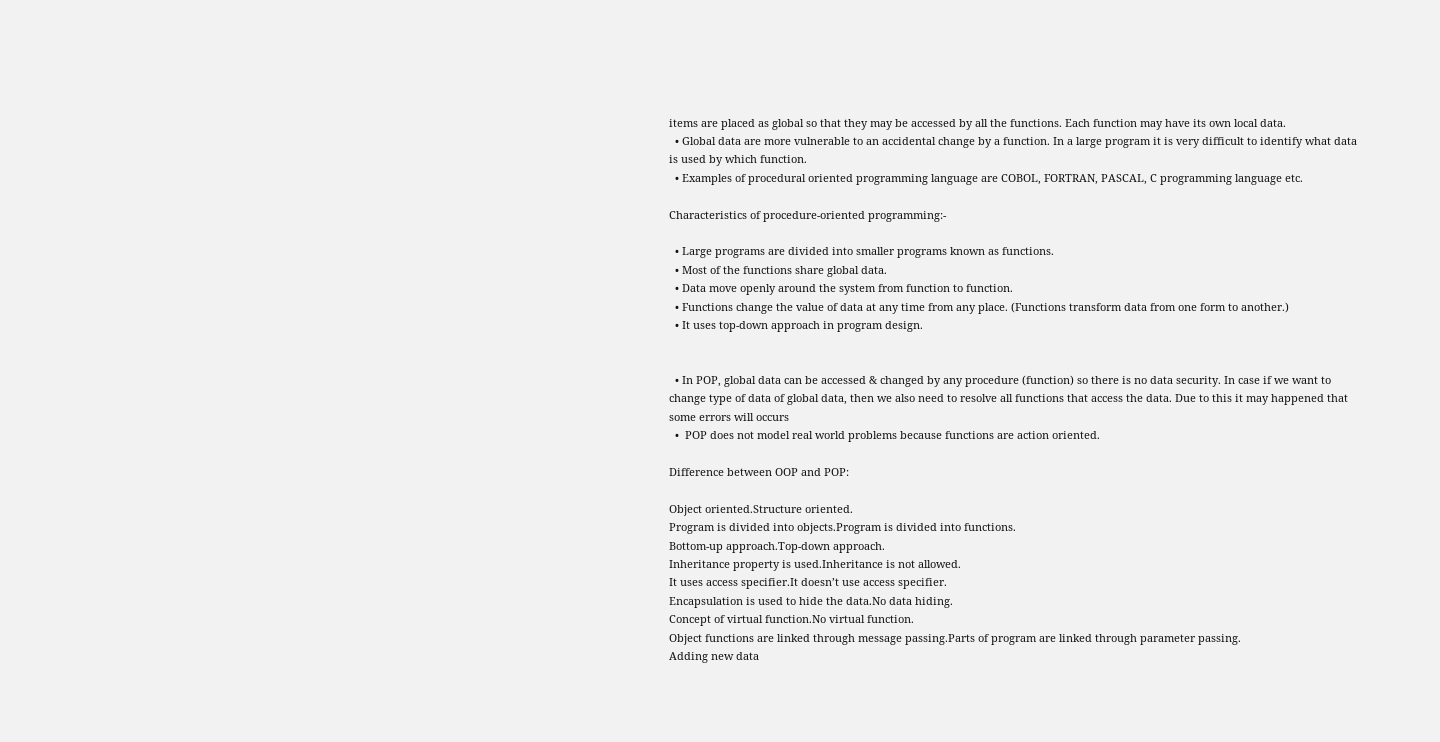items are placed as global so that they may be accessed by all the functions. Each function may have its own local data.
  • Global data are more vulnerable to an accidental change by a function. In a large program it is very difficult to identify what data is used by which function.
  • Examples of procedural oriented programming language are COBOL, FORTRAN, PASCAL, C programming language etc.

Characteristics of procedure-oriented programming:-

  • Large programs are divided into smaller programs known as functions.
  • Most of the functions share global data.
  • Data move openly around the system from function to function.
  • Functions change the value of data at any time from any place. (Functions transform data from one form to another.)
  • It uses top-down approach in program design.


  • In POP, global data can be accessed & changed by any procedure (function) so there is no data security. In case if we want to change type of data of global data, then we also need to resolve all functions that access the data. Due to this it may happened that some errors will occurs
  •  POP does not model real world problems because functions are action oriented.

Difference between OOP and POP:

Object oriented.Structure oriented.
Program is divided into objects.Program is divided into functions.
Bottom-up approach.Top-down approach.
Inheritance property is used.Inheritance is not allowed.
It uses access specifier.It doesn’t use access specifier.
Encapsulation is used to hide the data.No data hiding.
Concept of virtual function.No virtual function.
Object functions are linked through message passing.Parts of program are linked through parameter passing.
Adding new data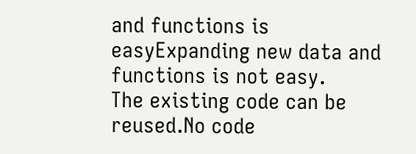and functions is easyExpanding new data and functions is not easy.
The existing code can be reused.No code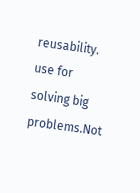reusability.
use for solving big problems.Not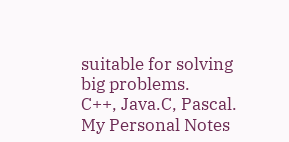suitable for solving big problems.
C++, Java.C, Pascal.
My Personal Notes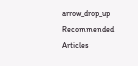arrow_drop_up
Recommended Articles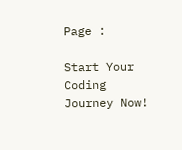Page :

Start Your Coding Journey Now!